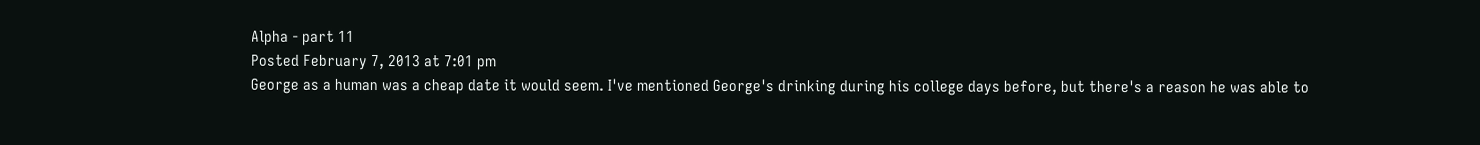Alpha - part 11
Posted February 7, 2013 at 7:01 pm
George as a human was a cheap date it would seem. I've mentioned George's drinking during his college days before, but there's a reason he was able to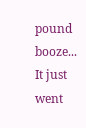pound booze... It just went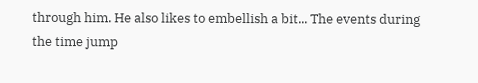through him. He also likes to embellish a bit... The events during the time jump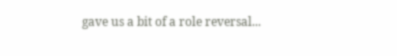gave us a bit of a role reversal...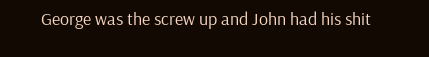George was the screw up and John had his shit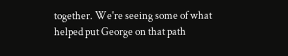together. We're seeing some of what helped put George on that path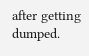after getting dumped.